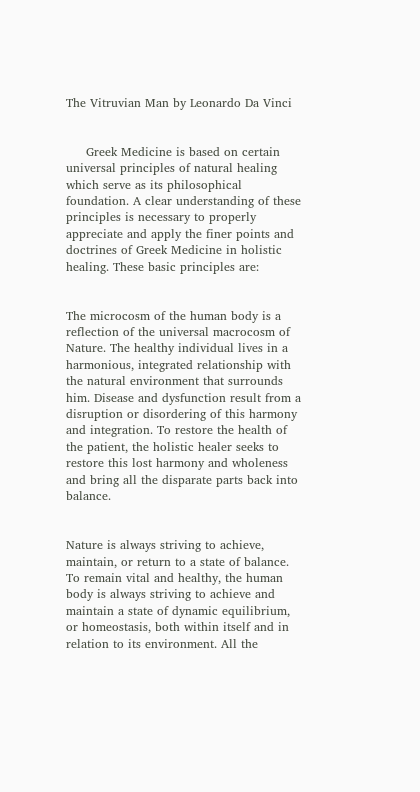The Vitruvian Man by Leonardo Da Vinci


     Greek Medicine is based on certain universal principles of natural healing which serve as its philosophical foundation. A clear understanding of these principles is necessary to properly appreciate and apply the finer points and doctrines of Greek Medicine in holistic healing. These basic principles are:


The microcosm of the human body is a reflection of the universal macrocosm of Nature. The healthy individual lives in a harmonious, integrated relationship with the natural environment that surrounds him. Disease and dysfunction result from a disruption or disordering of this harmony and integration. To restore the health of the patient, the holistic healer seeks to restore this lost harmony and wholeness and bring all the disparate parts back into balance.


Nature is always striving to achieve, maintain, or return to a state of balance. To remain vital and healthy, the human body is always striving to achieve and maintain a state of dynamic equilibrium, or homeostasis, both within itself and in relation to its environment. All the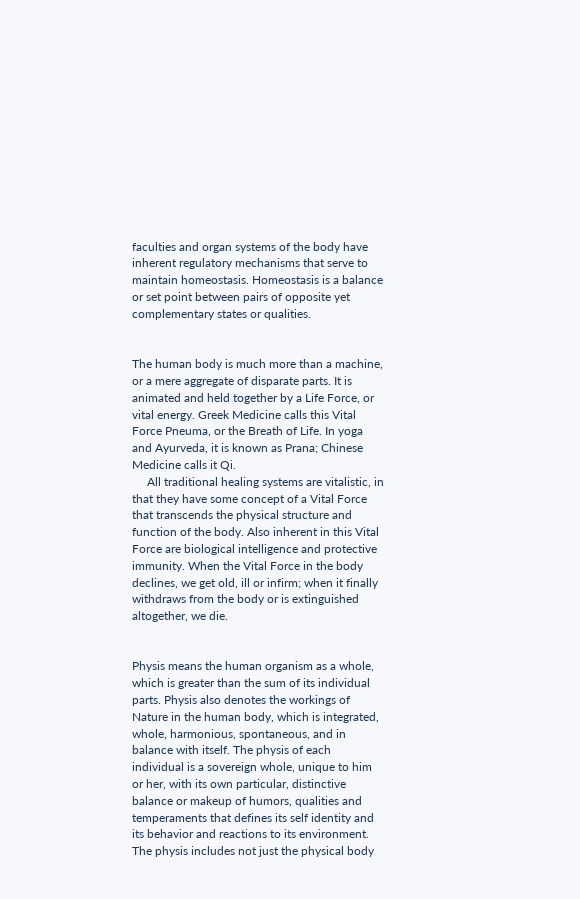faculties and organ systems of the body have inherent regulatory mechanisms that serve to maintain homeostasis. Homeostasis is a balance or set point between pairs of opposite yet complementary states or qualities.


The human body is much more than a machine, or a mere aggregate of disparate parts. It is animated and held together by a Life Force, or vital energy. Greek Medicine calls this Vital Force Pneuma, or the Breath of Life. In yoga and Ayurveda, it is known as Prana; Chinese Medicine calls it Qi.
     All traditional healing systems are vitalistic, in that they have some concept of a Vital Force that transcends the physical structure and function of the body. Also inherent in this Vital Force are biological intelligence and protective immunity. When the Vital Force in the body declines, we get old, ill or infirm; when it finally withdraws from the body or is extinguished altogether, we die.


Physis means the human organism as a whole, which is greater than the sum of its individual parts. Physis also denotes the workings of Nature in the human body, which is integrated, whole, harmonious, spontaneous, and in balance with itself. The physis of each individual is a sovereign whole, unique to him or her, with its own particular, distinctive balance or makeup of humors, qualities and temperaments that defines its self identity and its behavior and reactions to its environment. The physis includes not just the physical body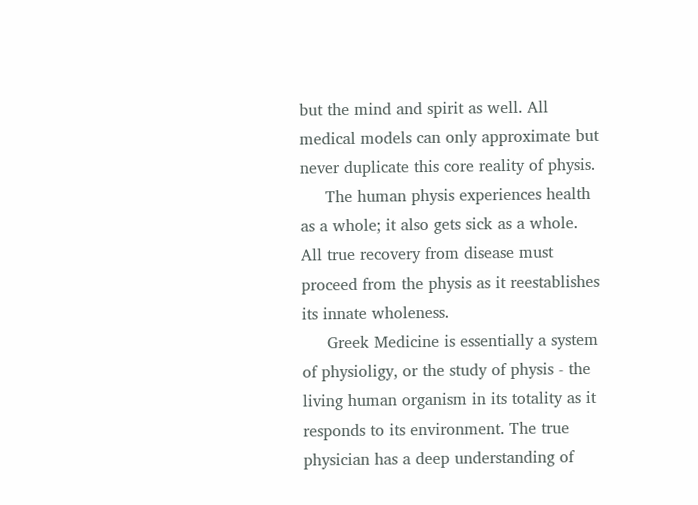but the mind and spirit as well. All medical models can only approximate but never duplicate this core reality of physis.
     The human physis experiences health as a whole; it also gets sick as a whole. All true recovery from disease must proceed from the physis as it reestablishes its innate wholeness.
     Greek Medicine is essentially a system of physioligy, or the study of physis - the living human organism in its totality as it responds to its environment. The true physician has a deep understanding of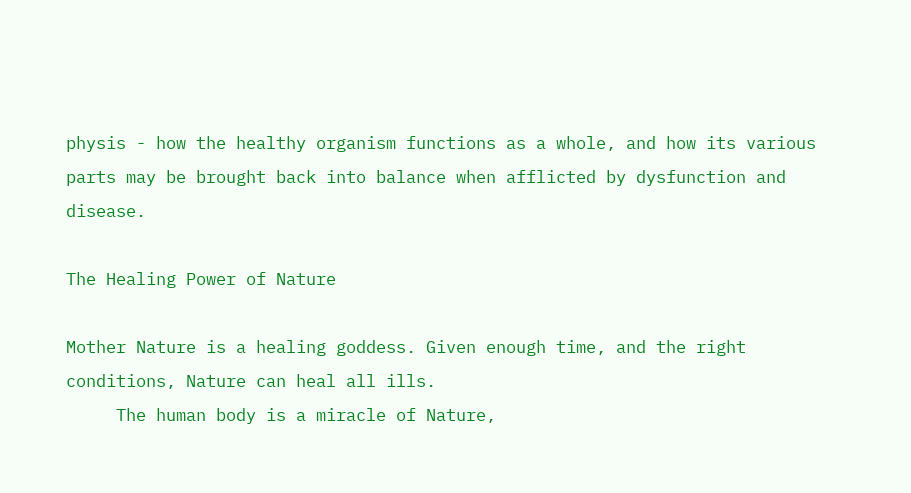physis - how the healthy organism functions as a whole, and how its various parts may be brought back into balance when afflicted by dysfunction and disease.

The Healing Power of Nature

Mother Nature is a healing goddess. Given enough time, and the right conditions, Nature can heal all ills.
     The human body is a miracle of Nature,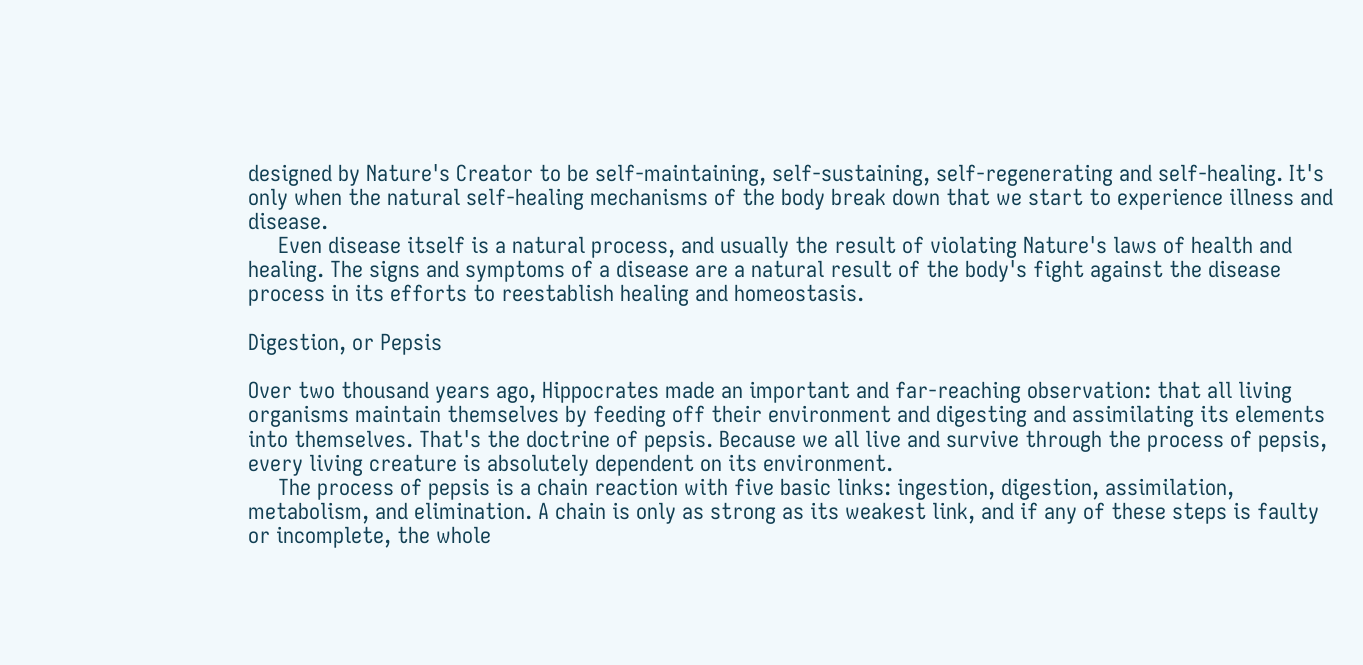designed by Nature's Creator to be self-maintaining, self-sustaining, self-regenerating and self-healing. It's only when the natural self-healing mechanisms of the body break down that we start to experience illness and disease.
     Even disease itself is a natural process, and usually the result of violating Nature's laws of health and healing. The signs and symptoms of a disease are a natural result of the body's fight against the disease process in its efforts to reestablish healing and homeostasis.

Digestion, or Pepsis

Over two thousand years ago, Hippocrates made an important and far-reaching observation: that all living organisms maintain themselves by feeding off their environment and digesting and assimilating its elements into themselves. That's the doctrine of pepsis. Because we all live and survive through the process of pepsis, every living creature is absolutely dependent on its environment.
     The process of pepsis is a chain reaction with five basic links: ingestion, digestion, assimilation, metabolism, and elimination. A chain is only as strong as its weakest link, and if any of these steps is faulty or incomplete, the whole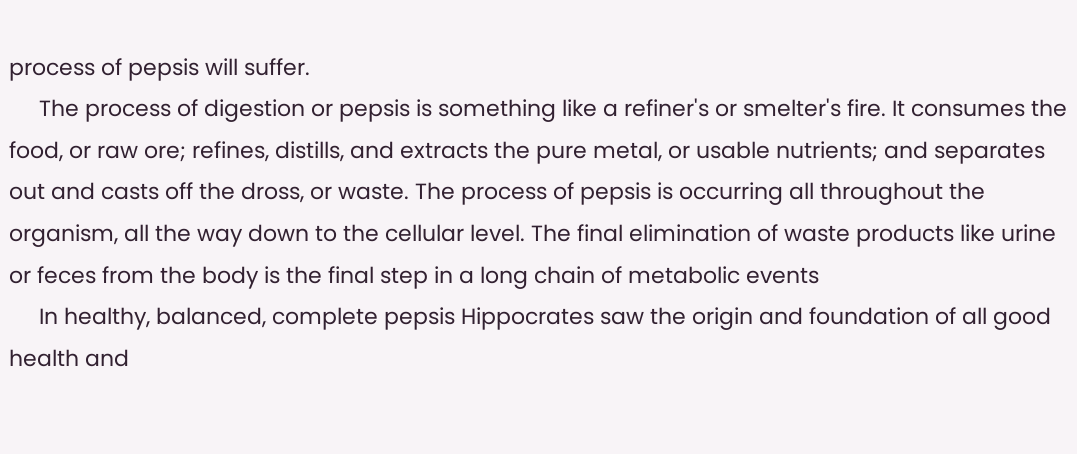process of pepsis will suffer.
     The process of digestion or pepsis is something like a refiner's or smelter's fire. It consumes the food, or raw ore; refines, distills, and extracts the pure metal, or usable nutrients; and separates out and casts off the dross, or waste. The process of pepsis is occurring all throughout the organism, all the way down to the cellular level. The final elimination of waste products like urine or feces from the body is the final step in a long chain of metabolic events
     In healthy, balanced, complete pepsis Hippocrates saw the origin and foundation of all good health and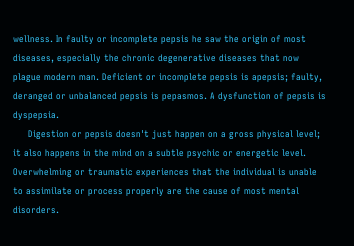wellness. In faulty or incomplete pepsis he saw the origin of most diseases, especially the chronic degenerative diseases that now plague modern man. Deficient or incomplete pepsis is apepsis; faulty, deranged or unbalanced pepsis is pepasmos. A dysfunction of pepsis is dyspepsia.
     Digestion or pepsis doesn't just happen on a gross physical level; it also happens in the mind on a subtle psychic or energetic level. Overwhelming or traumatic experiences that the individual is unable to assimilate or process properly are the cause of most mental disorders.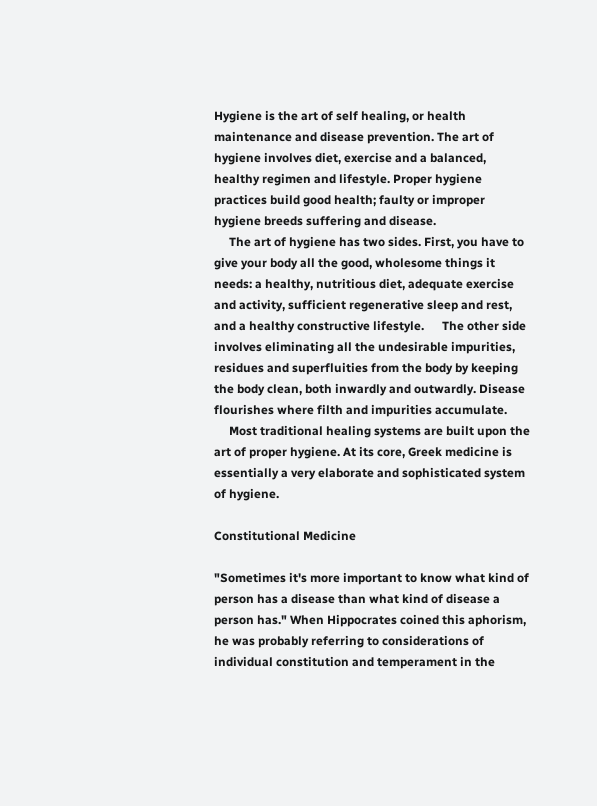Hygiene is the art of self healing, or health maintenance and disease prevention. The art of hygiene involves diet, exercise and a balanced, healthy regimen and lifestyle. Proper hygiene practices build good health; faulty or improper hygiene breeds suffering and disease.
     The art of hygiene has two sides. First, you have to give your body all the good, wholesome things it needs: a healthy, nutritious diet, adequate exercise and activity, sufficient regenerative sleep and rest, and a healthy constructive lifestyle.      The other side involves eliminating all the undesirable impurities, residues and superfluities from the body by keeping the body clean, both inwardly and outwardly. Disease flourishes where filth and impurities accumulate.
     Most traditional healing systems are built upon the art of proper hygiene. At its core, Greek medicine is essentially a very elaborate and sophisticated system of hygiene.

Constitutional Medicine

"Sometimes it's more important to know what kind of person has a disease than what kind of disease a person has." When Hippocrates coined this aphorism, he was probably referring to considerations of individual constitution and temperament in the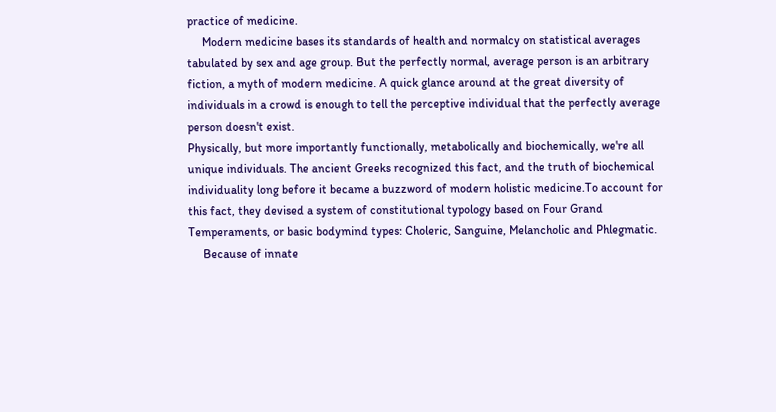practice of medicine.
     Modern medicine bases its standards of health and normalcy on statistical averages tabulated by sex and age group. But the perfectly normal, average person is an arbitrary fiction, a myth of modern medicine. A quick glance around at the great diversity of individuals in a crowd is enough to tell the perceptive individual that the perfectly average person doesn't exist.
Physically, but more importantly functionally, metabolically and biochemically, we're all unique individuals. The ancient Greeks recognized this fact, and the truth of biochemical individuality long before it became a buzzword of modern holistic medicine.To account for this fact, they devised a system of constitutional typology based on Four Grand Temperaments, or basic bodymind types: Choleric, Sanguine, Melancholic and Phlegmatic.
     Because of innate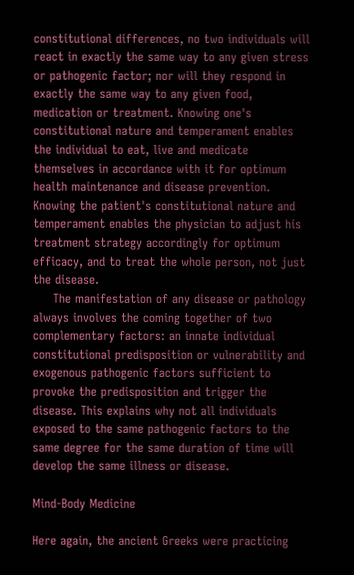constitutional differences, no two individuals will react in exactly the same way to any given stress or pathogenic factor; nor will they respond in exactly the same way to any given food, medication or treatment. Knowing one's constitutional nature and temperament enables the individual to eat, live and medicate themselves in accordance with it for optimum health maintenance and disease prevention. Knowing the patient's constitutional nature and temperament enables the physician to adjust his treatment strategy accordingly for optimum efficacy, and to treat the whole person, not just the disease.
     The manifestation of any disease or pathology always involves the coming together of two complementary factors: an innate individual constitutional predisposition or vulnerability and exogenous pathogenic factors sufficient to provoke the predisposition and trigger the disease. This explains why not all individuals exposed to the same pathogenic factors to the same degree for the same duration of time will develop the same illness or disease.

Mind-Body Medicine

Here again, the ancient Greeks were practicing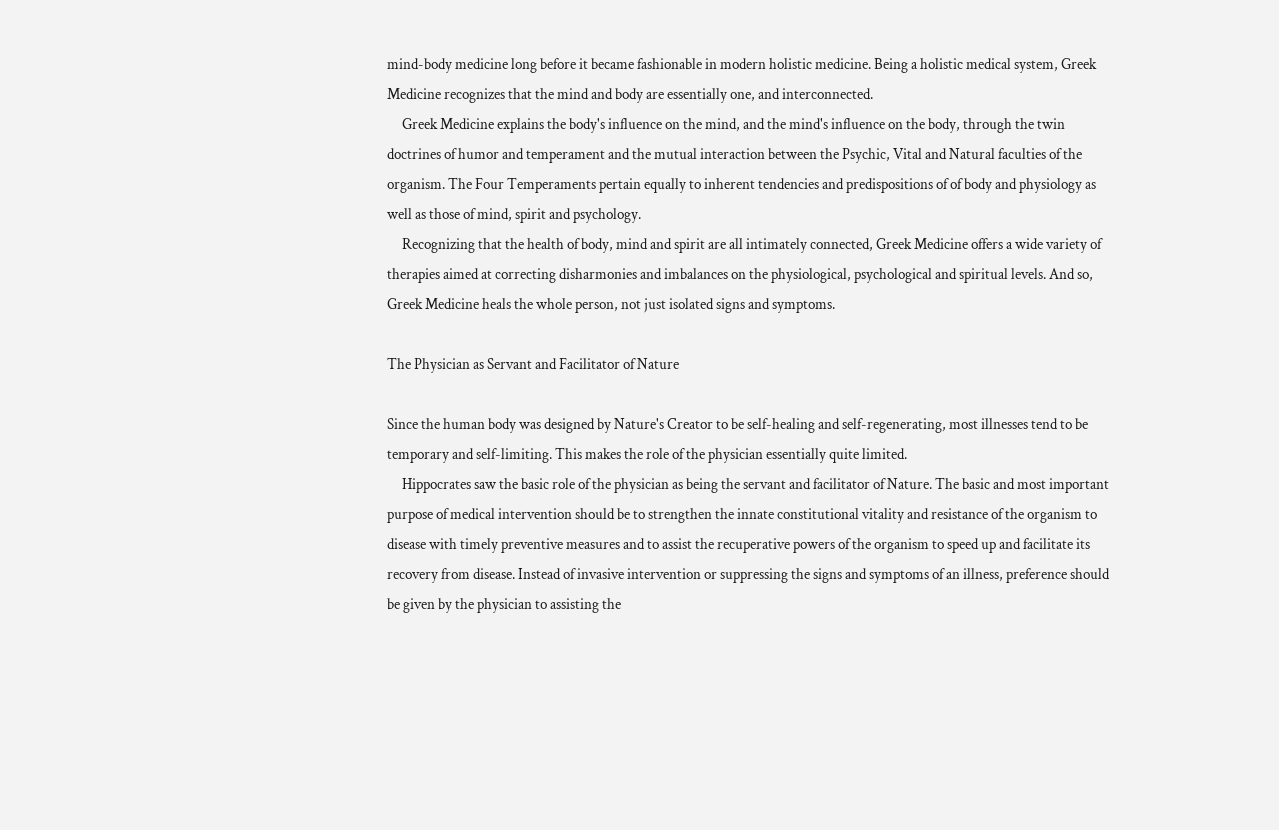mind-body medicine long before it became fashionable in modern holistic medicine. Being a holistic medical system, Greek Medicine recognizes that the mind and body are essentially one, and interconnected.
     Greek Medicine explains the body's influence on the mind, and the mind's influence on the body, through the twin doctrines of humor and temperament and the mutual interaction between the Psychic, Vital and Natural faculties of the organism. The Four Temperaments pertain equally to inherent tendencies and predispositions of of body and physiology as well as those of mind, spirit and psychology.
     Recognizing that the health of body, mind and spirit are all intimately connected, Greek Medicine offers a wide variety of therapies aimed at correcting disharmonies and imbalances on the physiological, psychological and spiritual levels. And so, Greek Medicine heals the whole person, not just isolated signs and symptoms.

The Physician as Servant and Facilitator of Nature

Since the human body was designed by Nature's Creator to be self-healing and self-regenerating, most illnesses tend to be temporary and self-limiting. This makes the role of the physician essentially quite limited.
     Hippocrates saw the basic role of the physician as being the servant and facilitator of Nature. The basic and most important purpose of medical intervention should be to strengthen the innate constitutional vitality and resistance of the organism to disease with timely preventive measures and to assist the recuperative powers of the organism to speed up and facilitate its recovery from disease. Instead of invasive intervention or suppressing the signs and symptoms of an illness, preference should be given by the physician to assisting the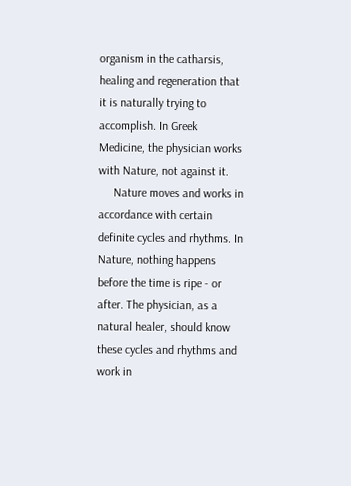organism in the catharsis, healing and regeneration that it is naturally trying to accomplish. In Greek Medicine, the physician works with Nature, not against it.
     Nature moves and works in accordance with certain definite cycles and rhythms. In Nature, nothing happens before the time is ripe - or after. The physician, as a natural healer, should know these cycles and rhythms and work in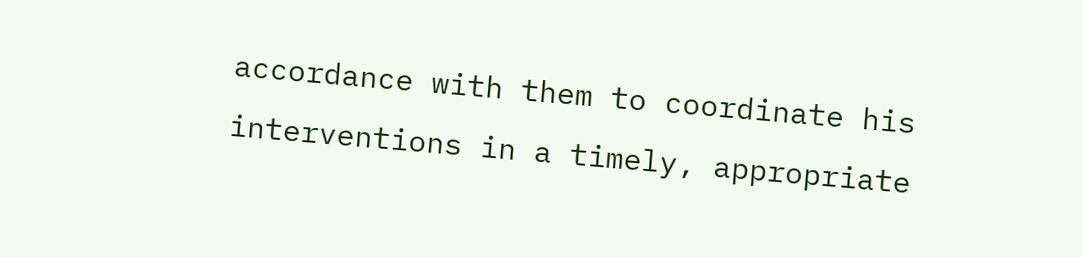accordance with them to coordinate his interventions in a timely, appropriate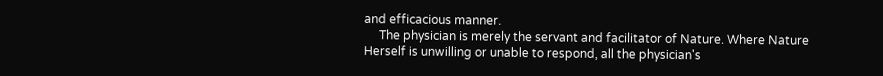and efficacious manner.
     The physician is merely the servant and facilitator of Nature. Where Nature Herself is unwilling or unable to respond, all the physician's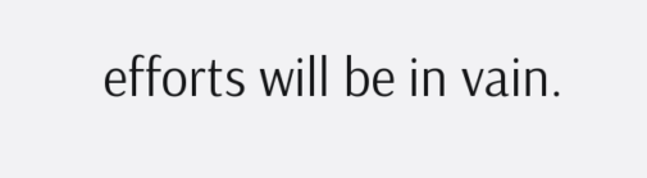efforts will be in vain.